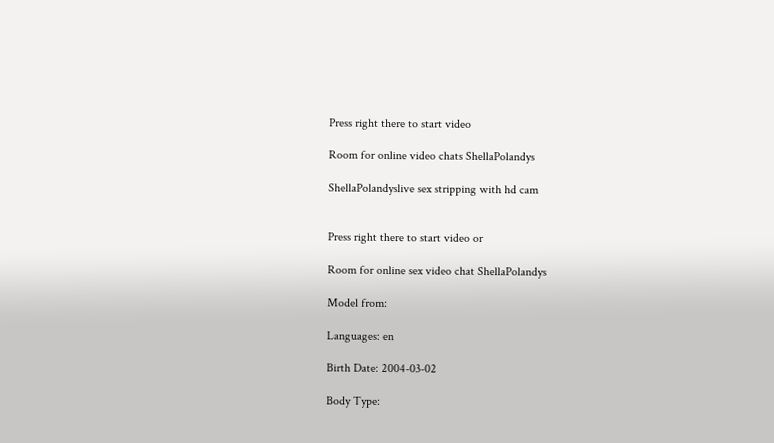Press right there to start video

Room for online video chats ShellaPolandys

ShellaPolandyslive sex stripping with hd cam


Press right there to start video or

Room for online sex video chat ShellaPolandys

Model from:

Languages: en

Birth Date: 2004-03-02

Body Type: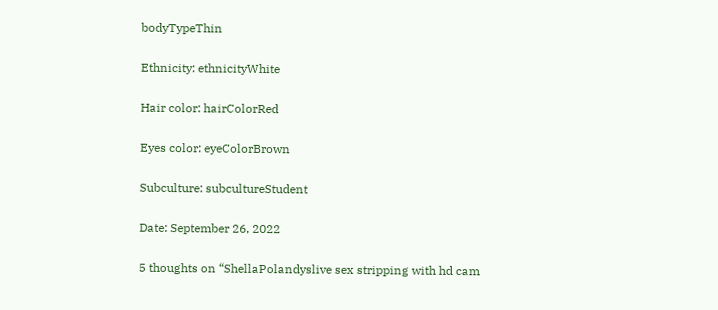bodyTypeThin

Ethnicity: ethnicityWhite

Hair color: hairColorRed

Eyes color: eyeColorBrown

Subculture: subcultureStudent

Date: September 26, 2022

5 thoughts on “ShellaPolandyslive sex stripping with hd cam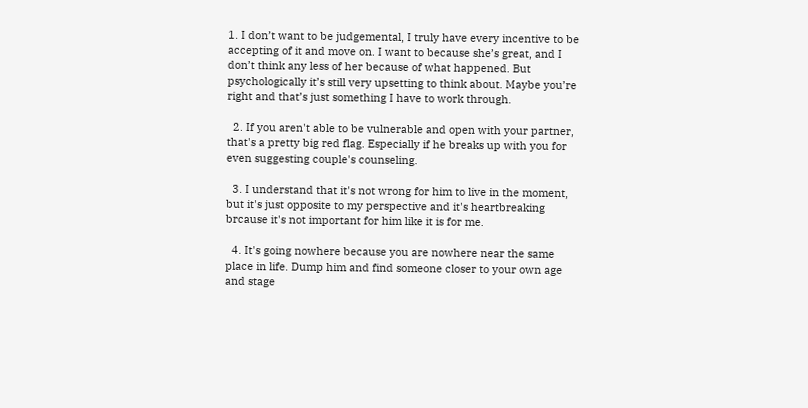1. I don’t want to be judgemental, I truly have every incentive to be accepting of it and move on. I want to because she’s great, and I don’t think any less of her because of what happened. But psychologically it’s still very upsetting to think about. Maybe you’re right and that’s just something I have to work through.

  2. If you aren't able to be vulnerable and open with your partner, that's a pretty big red flag. Especially if he breaks up with you for even suggesting couple's counseling.

  3. I understand that it's not wrong for him to live in the moment, but it's just opposite to my perspective and it's heartbreaking brcause it's not important for him like it is for me.

  4. It's going nowhere because you are nowhere near the same place in life. Dump him and find someone closer to your own age and stage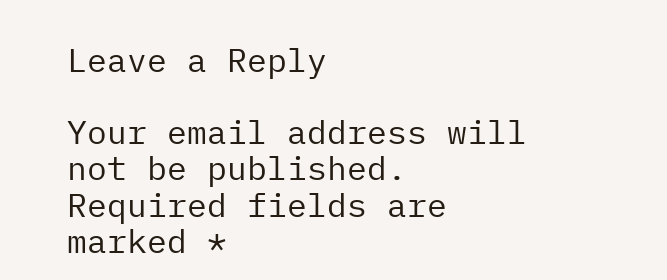Leave a Reply

Your email address will not be published. Required fields are marked *